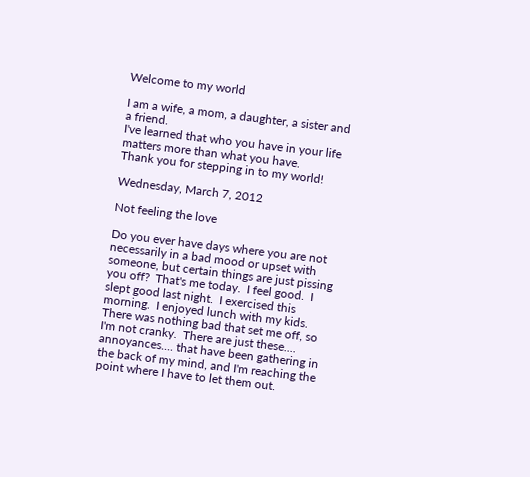Welcome to my world

I am a wife, a mom, a daughter, a sister and a friend.
I've learned that who you have in your life matters more than what you have.
Thank you for stepping in to my world!

Wednesday, March 7, 2012

Not feeling the love

Do you ever have days where you are not necessarily in a bad mood or upset with someone, but certain things are just pissing you off?  That's me today.  I feel good.  I slept good last night.  I exercised this morning.  I enjoyed lunch with my kids.  There was nothing bad that set me off, so I'm not cranky.  There are just these.... annoyances.... that have been gathering in the back of my mind, and I'm reaching the point where I have to let them out.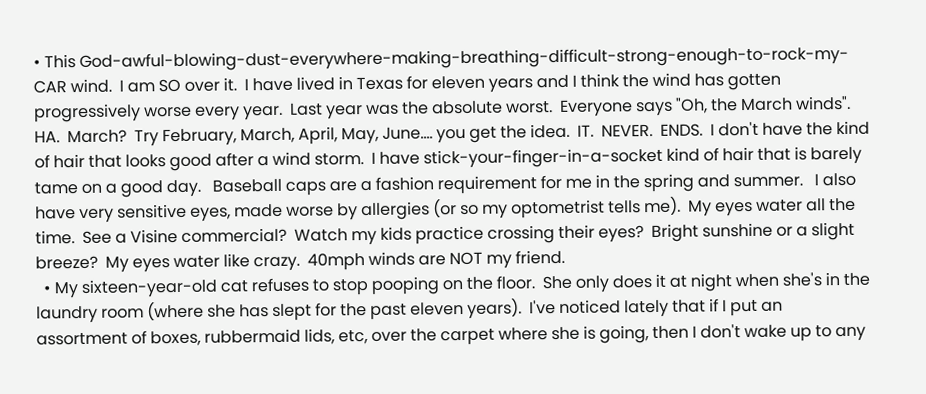• This God-awful-blowing-dust-everywhere-making-breathing-difficult-strong-enough-to-rock-my-CAR wind.  I am SO over it.  I have lived in Texas for eleven years and I think the wind has gotten progressively worse every year.  Last year was the absolute worst.  Everyone says "Oh, the March winds".  HA.  March?  Try February, March, April, May, June.... you get the idea.  IT.  NEVER.  ENDS.  I don't have the kind of hair that looks good after a wind storm.  I have stick-your-finger-in-a-socket kind of hair that is barely tame on a good day.   Baseball caps are a fashion requirement for me in the spring and summer.   I also have very sensitive eyes, made worse by allergies (or so my optometrist tells me).  My eyes water all the time.  See a Visine commercial?  Watch my kids practice crossing their eyes?  Bright sunshine or a slight breeze?  My eyes water like crazy.  40mph winds are NOT my friend.
  • My sixteen-year-old cat refuses to stop pooping on the floor.  She only does it at night when she's in the laundry room (where she has slept for the past eleven years).  I've noticed lately that if I put an assortment of boxes, rubbermaid lids, etc, over the carpet where she is going, then I don't wake up to any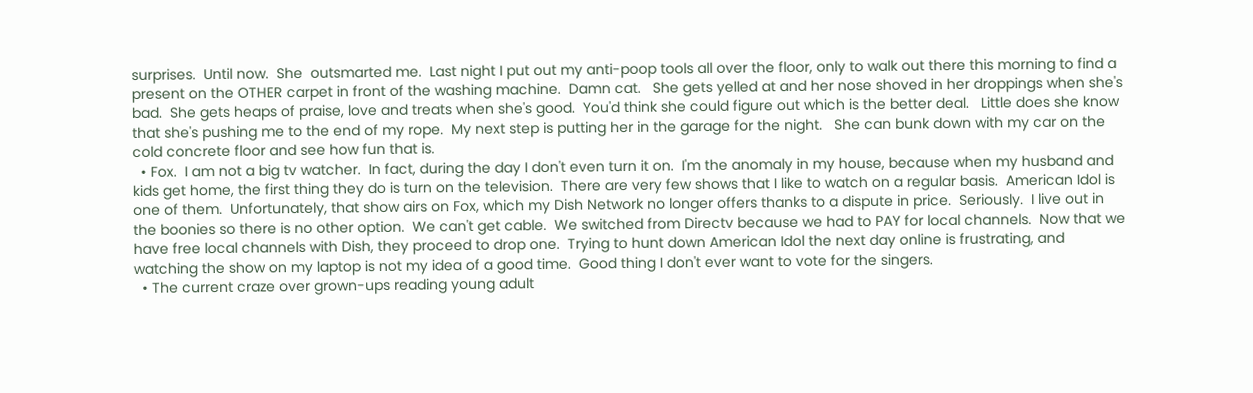surprises.  Until now.  She  outsmarted me.  Last night I put out my anti-poop tools all over the floor, only to walk out there this morning to find a present on the OTHER carpet in front of the washing machine.  Damn cat.   She gets yelled at and her nose shoved in her droppings when she's bad.  She gets heaps of praise, love and treats when she's good.  You'd think she could figure out which is the better deal.   Little does she know that she's pushing me to the end of my rope.  My next step is putting her in the garage for the night.   She can bunk down with my car on the cold concrete floor and see how fun that is.
  • Fox.  I am not a big tv watcher.  In fact, during the day I don't even turn it on.  I'm the anomaly in my house, because when my husband and kids get home, the first thing they do is turn on the television.  There are very few shows that I like to watch on a regular basis.  American Idol is one of them.  Unfortunately, that show airs on Fox, which my Dish Network no longer offers thanks to a dispute in price.  Seriously.  I live out in the boonies so there is no other option.  We can't get cable.  We switched from Directv because we had to PAY for local channels.  Now that we have free local channels with Dish, they proceed to drop one.  Trying to hunt down American Idol the next day online is frustrating, and watching the show on my laptop is not my idea of a good time.  Good thing I don't ever want to vote for the singers.
  • The current craze over grown-ups reading young adult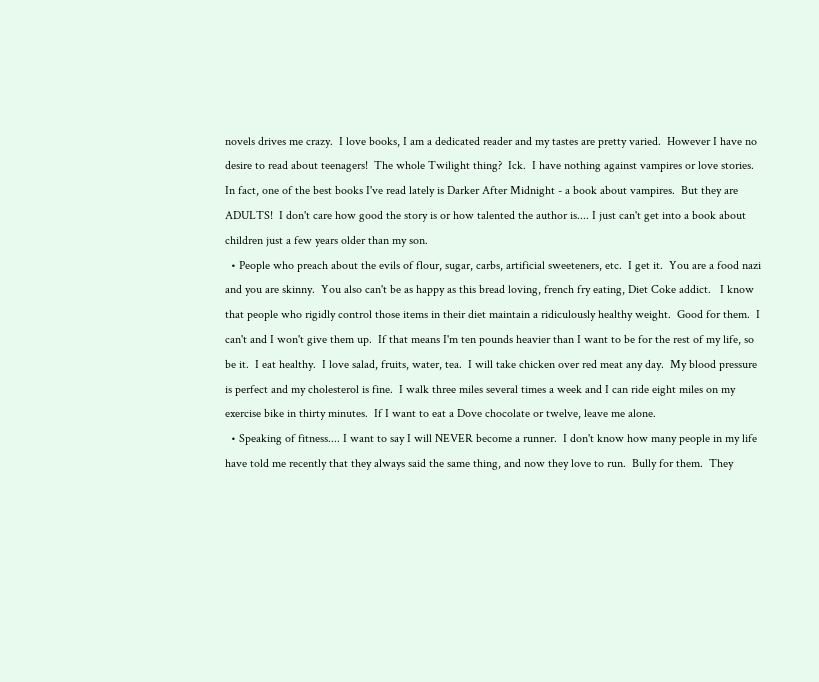novels drives me crazy.  I love books, I am a dedicated reader and my tastes are pretty varied.  However I have no desire to read about teenagers!  The whole Twilight thing?  Ick.  I have nothing against vampires or love stories.  In fact, one of the best books I've read lately is Darker After Midnight - a book about vampires.  But they are ADULTS!  I don't care how good the story is or how talented the author is.... I just can't get into a book about children just a few years older than my son.
  • People who preach about the evils of flour, sugar, carbs, artificial sweeteners, etc.  I get it.  You are a food nazi and you are skinny.  You also can't be as happy as this bread loving, french fry eating, Diet Coke addict.   I know that people who rigidly control those items in their diet maintain a ridiculously healthy weight.  Good for them.  I can't and I won't give them up.  If that means I'm ten pounds heavier than I want to be for the rest of my life, so be it.  I eat healthy.  I love salad, fruits, water, tea.  I will take chicken over red meat any day.  My blood pressure is perfect and my cholesterol is fine.  I walk three miles several times a week and I can ride eight miles on my exercise bike in thirty minutes.  If I want to eat a Dove chocolate or twelve, leave me alone.
  • Speaking of fitness.... I want to say I will NEVER become a runner.  I don't know how many people in my life have told me recently that they always said the same thing, and now they love to run.  Bully for them.  They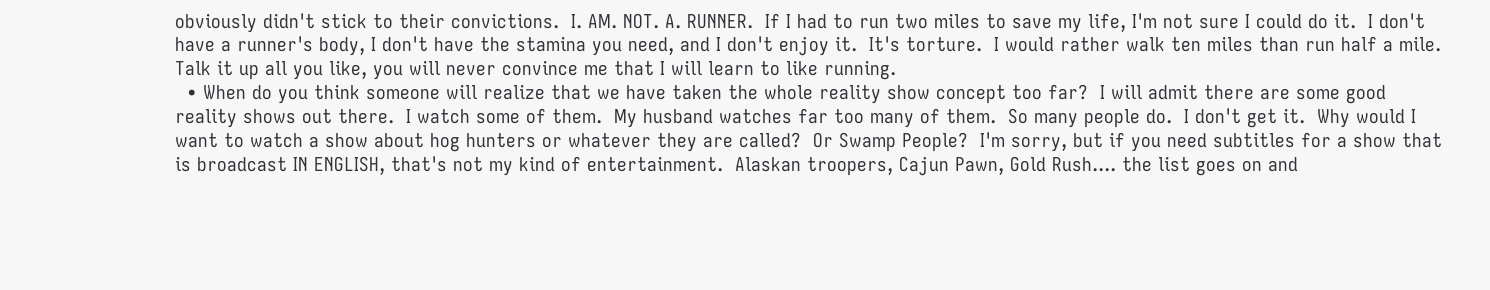obviously didn't stick to their convictions.  I. AM. NOT. A. RUNNER.  If I had to run two miles to save my life, I'm not sure I could do it.  I don't have a runner's body, I don't have the stamina you need, and I don't enjoy it.  It's torture.  I would rather walk ten miles than run half a mile.  Talk it up all you like, you will never convince me that I will learn to like running.
  • When do you think someone will realize that we have taken the whole reality show concept too far?  I will admit there are some good reality shows out there.  I watch some of them.  My husband watches far too many of them.  So many people do.  I don't get it.  Why would I want to watch a show about hog hunters or whatever they are called?  Or Swamp People?  I'm sorry, but if you need subtitles for a show that is broadcast IN ENGLISH, that's not my kind of entertainment.  Alaskan troopers, Cajun Pawn, Gold Rush.... the list goes on and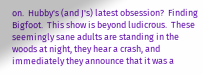on.  Hubby's (and J's) latest obsession?  Finding Bigfoot.  This show is beyond ludicrous.  These seemingly sane adults are standing in the woods at night, they hear a crash, and immediately they announce that it was a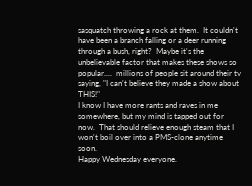sasquatch throwing a rock at them.  It couldn't have been a branch falling or a deer running through a bush, right?  Maybe it's the unbelievable factor that makes these shows so popular....  millions of people sit around their tv saying, "I can't believe they made a show about THIS!"
I know I have more rants and raves in me somewhere, but my mind is tapped out for now.  That should relieve enough steam that I won't boil over into a PMS-clone anytime soon.
Happy Wednesday everyone.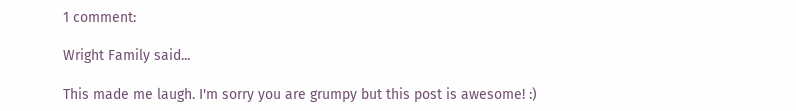1 comment:

Wright Family said...

This made me laugh. I'm sorry you are grumpy but this post is awesome! :)